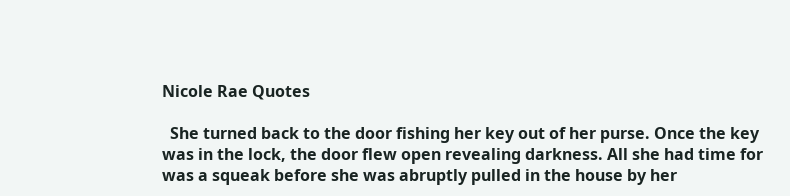Nicole Rae Quotes

  She turned back to the door fishing her key out of her purse. Once the key was in the lock, the door flew open revealing darkness. All she had time for was a squeak before she was abruptly pulled in the house by her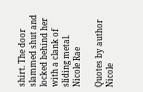shirt. The door slammed shut and locked behind her with a clank of sliding metal.
Nicole Rae

Quotes by author Nicole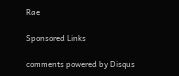Rae

Sponsored Links

comments powered by Disqus